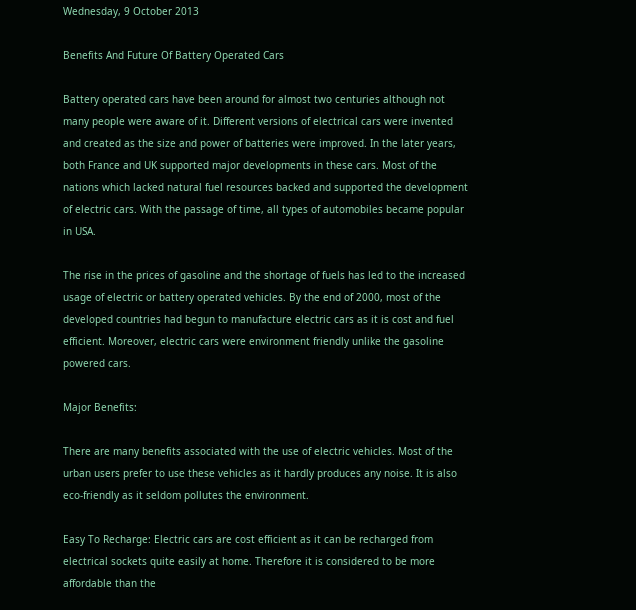Wednesday, 9 October 2013

Benefits And Future Of Battery Operated Cars

Battery operated cars have been around for almost two centuries although not many people were aware of it. Different versions of electrical cars were invented and created as the size and power of batteries were improved. In the later years, both France and UK supported major developments in these cars. Most of the nations which lacked natural fuel resources backed and supported the development of electric cars. With the passage of time, all types of automobiles became popular in USA.

The rise in the prices of gasoline and the shortage of fuels has led to the increased usage of electric or battery operated vehicles. By the end of 2000, most of the developed countries had begun to manufacture electric cars as it is cost and fuel efficient. Moreover, electric cars were environment friendly unlike the gasoline powered cars.

Major Benefits:

There are many benefits associated with the use of electric vehicles. Most of the urban users prefer to use these vehicles as it hardly produces any noise. It is also eco-friendly as it seldom pollutes the environment.

Easy To Recharge: Electric cars are cost efficient as it can be recharged from electrical sockets quite easily at home. Therefore it is considered to be more affordable than the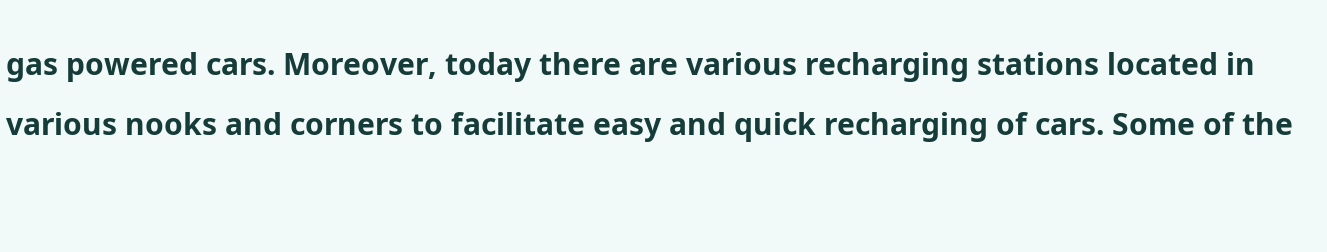gas powered cars. Moreover, today there are various recharging stations located in various nooks and corners to facilitate easy and quick recharging of cars. Some of the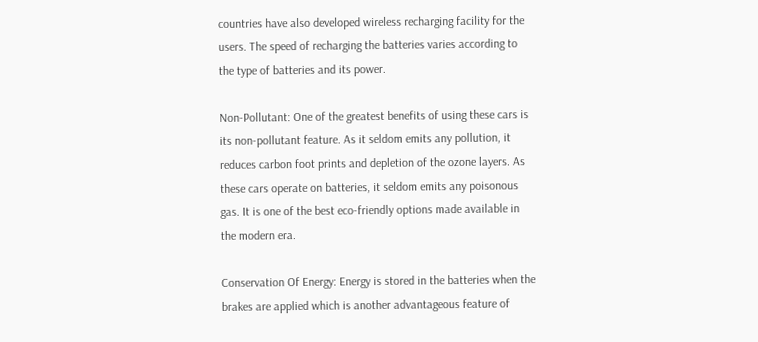countries have also developed wireless recharging facility for the users. The speed of recharging the batteries varies according to the type of batteries and its power.

Non-Pollutant: One of the greatest benefits of using these cars is its non-pollutant feature. As it seldom emits any pollution, it reduces carbon foot prints and depletion of the ozone layers. As these cars operate on batteries, it seldom emits any poisonous gas. It is one of the best eco-friendly options made available in the modern era.

Conservation Of Energy: Energy is stored in the batteries when the brakes are applied which is another advantageous feature of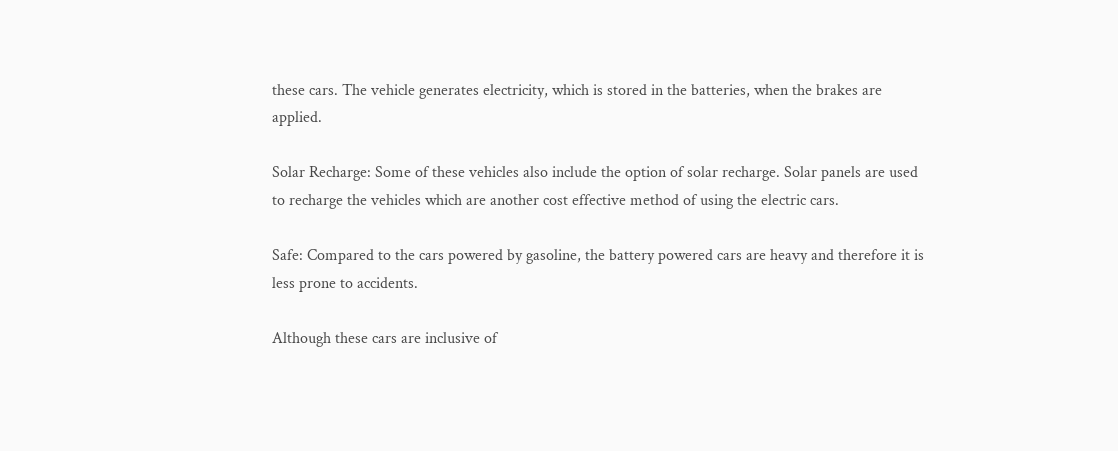these cars. The vehicle generates electricity, which is stored in the batteries, when the brakes are applied.

Solar Recharge: Some of these vehicles also include the option of solar recharge. Solar panels are used to recharge the vehicles which are another cost effective method of using the electric cars.

Safe: Compared to the cars powered by gasoline, the battery powered cars are heavy and therefore it is less prone to accidents.

Although these cars are inclusive of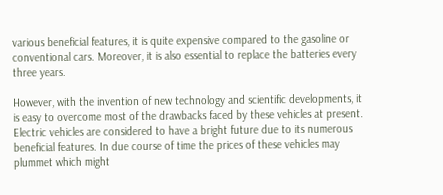various beneficial features, it is quite expensive compared to the gasoline or conventional cars. Moreover, it is also essential to replace the batteries every three years.

However, with the invention of new technology and scientific developments, it is easy to overcome most of the drawbacks faced by these vehicles at present. Electric vehicles are considered to have a bright future due to its numerous beneficial features. In due course of time the prices of these vehicles may plummet which might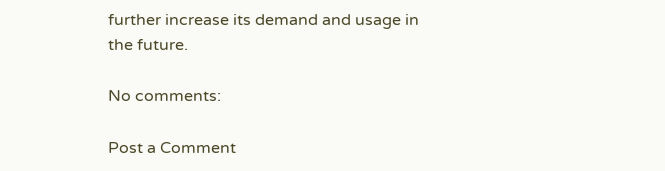further increase its demand and usage in the future.

No comments:

Post a Comment